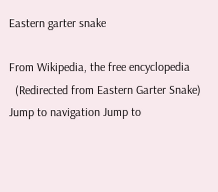Eastern garter snake

From Wikipedia, the free encyclopedia
  (Redirected from Eastern Garter Snake)
Jump to navigation Jump to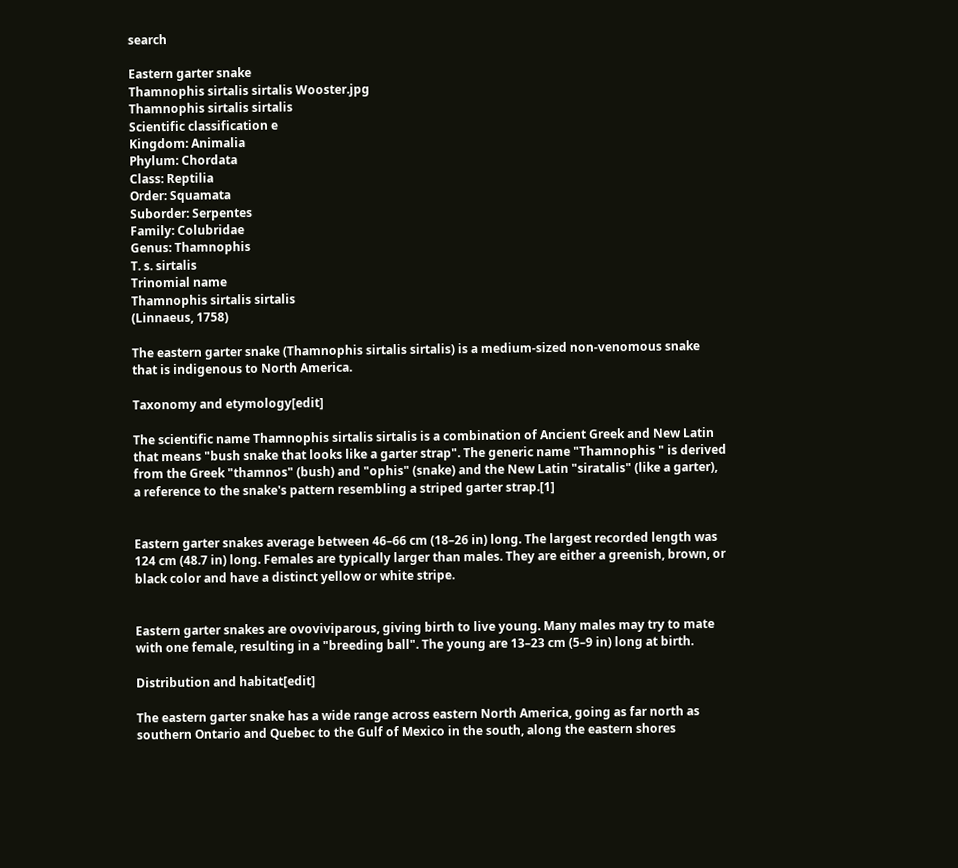search

Eastern garter snake
Thamnophis sirtalis sirtalis Wooster.jpg
Thamnophis sirtalis sirtalis
Scientific classification e
Kingdom: Animalia
Phylum: Chordata
Class: Reptilia
Order: Squamata
Suborder: Serpentes
Family: Colubridae
Genus: Thamnophis
T. s. sirtalis
Trinomial name
Thamnophis sirtalis sirtalis
(Linnaeus, 1758)

The eastern garter snake (Thamnophis sirtalis sirtalis) is a medium-sized non-venomous snake that is indigenous to North America.

Taxonomy and etymology[edit]

The scientific name Thamnophis sirtalis sirtalis is a combination of Ancient Greek and New Latin that means "bush snake that looks like a garter strap". The generic name "Thamnophis " is derived from the Greek "thamnos" (bush) and "ophis" (snake) and the New Latin "siratalis" (like a garter), a reference to the snake's pattern resembling a striped garter strap.[1]


Eastern garter snakes average between 46–66 cm (18–26 in) long. The largest recorded length was 124 cm (48.7 in) long. Females are typically larger than males. They are either a greenish, brown, or black color and have a distinct yellow or white stripe.


Eastern garter snakes are ovoviviparous, giving birth to live young. Many males may try to mate with one female, resulting in a "breeding ball". The young are 13–23 cm (5–9 in) long at birth.

Distribution and habitat[edit]

The eastern garter snake has a wide range across eastern North America, going as far north as southern Ontario and Quebec to the Gulf of Mexico in the south, along the eastern shores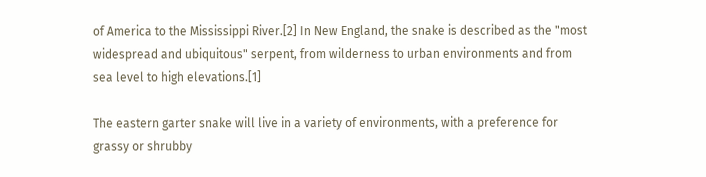of America to the Mississippi River.[2] In New England, the snake is described as the "most widespread and ubiquitous" serpent, from wilderness to urban environments and from sea level to high elevations.[1]

The eastern garter snake will live in a variety of environments, with a preference for grassy or shrubby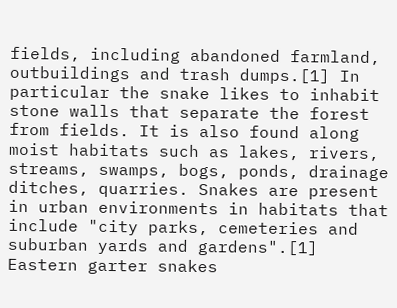fields, including abandoned farmland, outbuildings and trash dumps.[1] In particular the snake likes to inhabit stone walls that separate the forest from fields. It is also found along moist habitats such as lakes, rivers, streams, swamps, bogs, ponds, drainage ditches, quarries. Snakes are present in urban environments in habitats that include "city parks, cemeteries and suburban yards and gardens".[1] Eastern garter snakes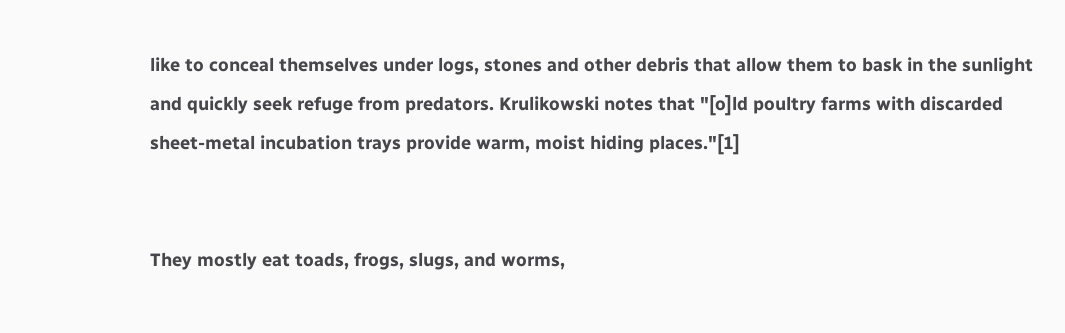like to conceal themselves under logs, stones and other debris that allow them to bask in the sunlight and quickly seek refuge from predators. Krulikowski notes that "[o]ld poultry farms with discarded sheet-metal incubation trays provide warm, moist hiding places."[1]


They mostly eat toads, frogs, slugs, and worms,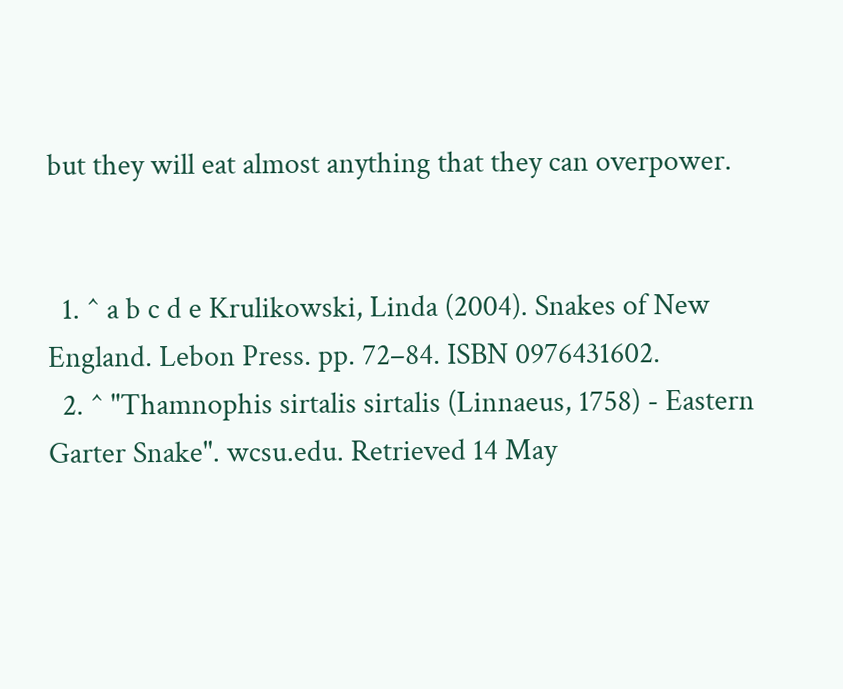but they will eat almost anything that they can overpower.


  1. ^ a b c d e Krulikowski, Linda (2004). Snakes of New England. Lebon Press. pp. 72–84. ISBN 0976431602.
  2. ^ "Thamnophis sirtalis sirtalis (Linnaeus, 1758) - Eastern Garter Snake". wcsu.edu. Retrieved 14 May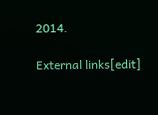2014.

External links[edit]